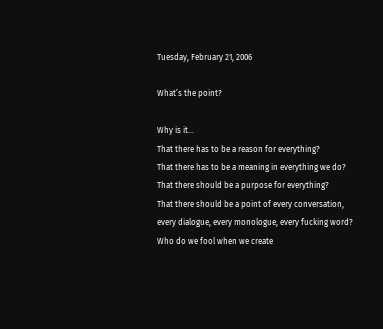Tuesday, February 21, 2006

What’s the point?

Why is it…
That there has to be a reason for everything?
That there has to be a meaning in everything we do?
That there should be a purpose for everything?
That there should be a point of every conversation, every dialogue, every monologue, every fucking word?
Who do we fool when we create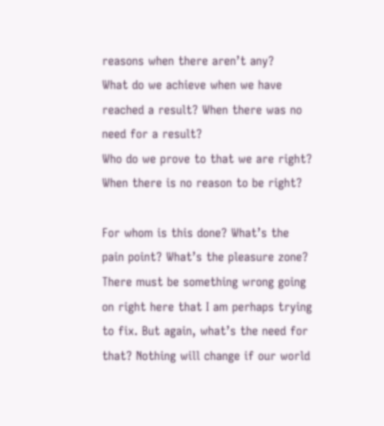reasons when there aren’t any?
What do we achieve when we have reached a result? When there was no need for a result?
Who do we prove to that we are right? When there is no reason to be right?

For whom is this done? What’s the pain point? What’s the pleasure zone? There must be something wrong going on right here that I am perhaps trying to fix. But again, what’s the need for that? Nothing will change if our world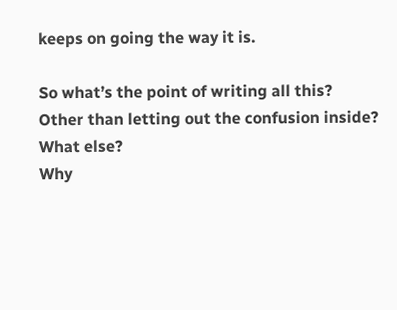keeps on going the way it is.

So what’s the point of writing all this?
Other than letting out the confusion inside?
What else?
Why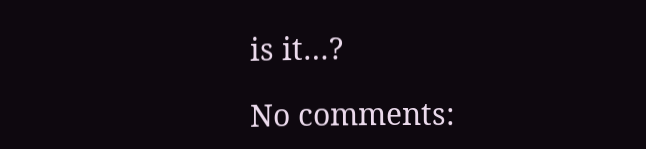is it…?

No comments: